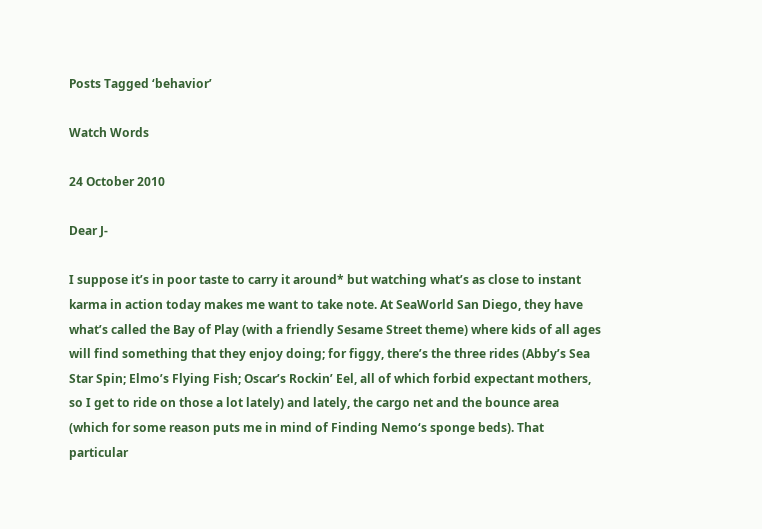Posts Tagged ‘behavior’

Watch Words

24 October 2010

Dear J-

I suppose it’s in poor taste to carry it around* but watching what’s as close to instant karma in action today makes me want to take note. At SeaWorld San Diego, they have what’s called the Bay of Play (with a friendly Sesame Street theme) where kids of all ages will find something that they enjoy doing; for figgy, there’s the three rides (Abby’s Sea Star Spin; Elmo’s Flying Fish; Oscar’s Rockin’ Eel, all of which forbid expectant mothers, so I get to ride on those a lot lately) and lately, the cargo net and the bounce area (which for some reason puts me in mind of Finding Nemo‘s sponge beds). That particular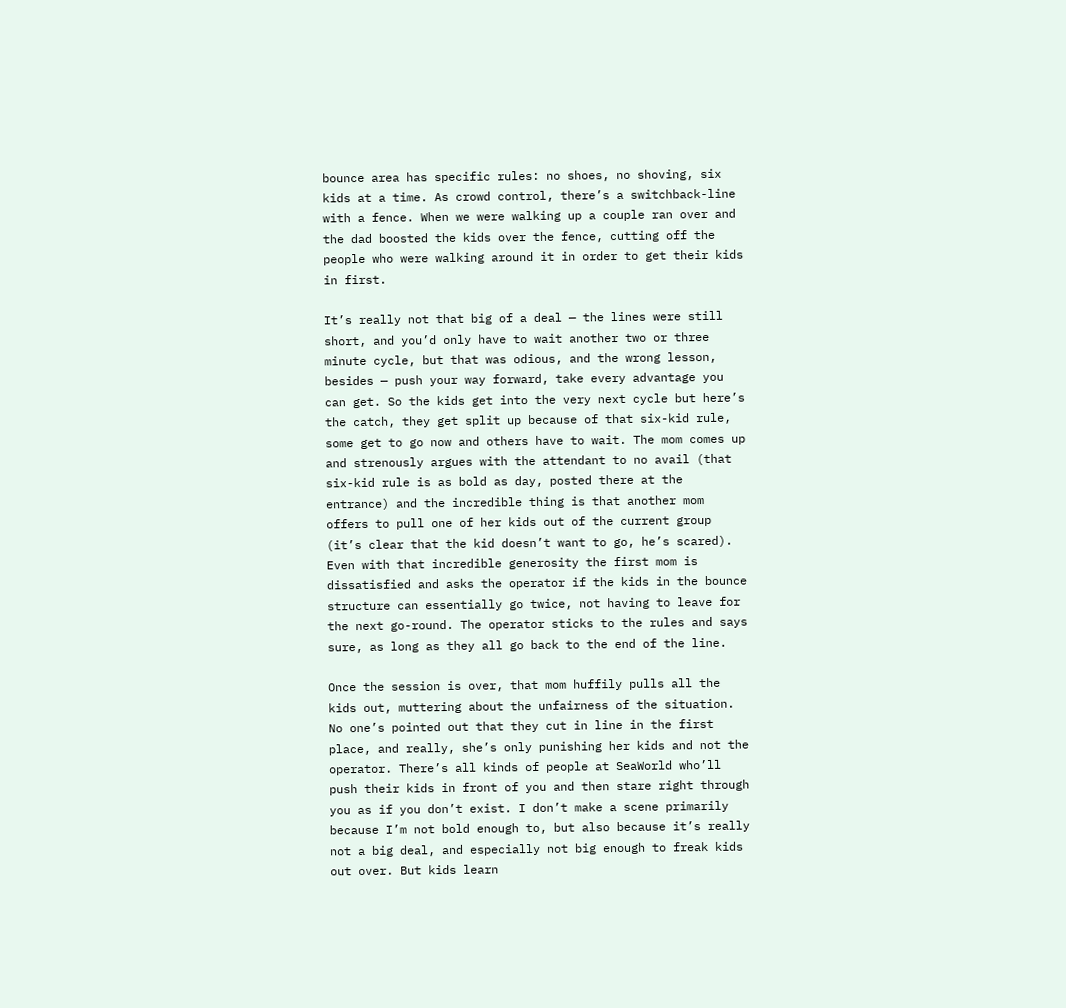bounce area has specific rules: no shoes, no shoving, six kids at a time. As crowd control, there’s a switchback-line with a fence. When we were walking up a couple ran over and the dad boosted the kids over the fence, cutting off the people who were walking around it in order to get their kids in first.

It’s really not that big of a deal — the lines were still short, and you’d only have to wait another two or three minute cycle, but that was odious, and the wrong lesson, besides — push your way forward, take every advantage you can get. So the kids get into the very next cycle but here’s the catch, they get split up because of that six-kid rule, some get to go now and others have to wait. The mom comes up and strenously argues with the attendant to no avail (that six-kid rule is as bold as day, posted there at the entrance) and the incredible thing is that another mom offers to pull one of her kids out of the current group (it’s clear that the kid doesn’t want to go, he’s scared). Even with that incredible generosity the first mom is dissatisfied and asks the operator if the kids in the bounce structure can essentially go twice, not having to leave for the next go-round. The operator sticks to the rules and says sure, as long as they all go back to the end of the line.

Once the session is over, that mom huffily pulls all the kids out, muttering about the unfairness of the situation. No one’s pointed out that they cut in line in the first place, and really, she’s only punishing her kids and not the operator. There’s all kinds of people at SeaWorld who’ll push their kids in front of you and then stare right through you as if you don’t exist. I don’t make a scene primarily because I’m not bold enough to, but also because it’s really not a big deal, and especially not big enough to freak kids out over. But kids learn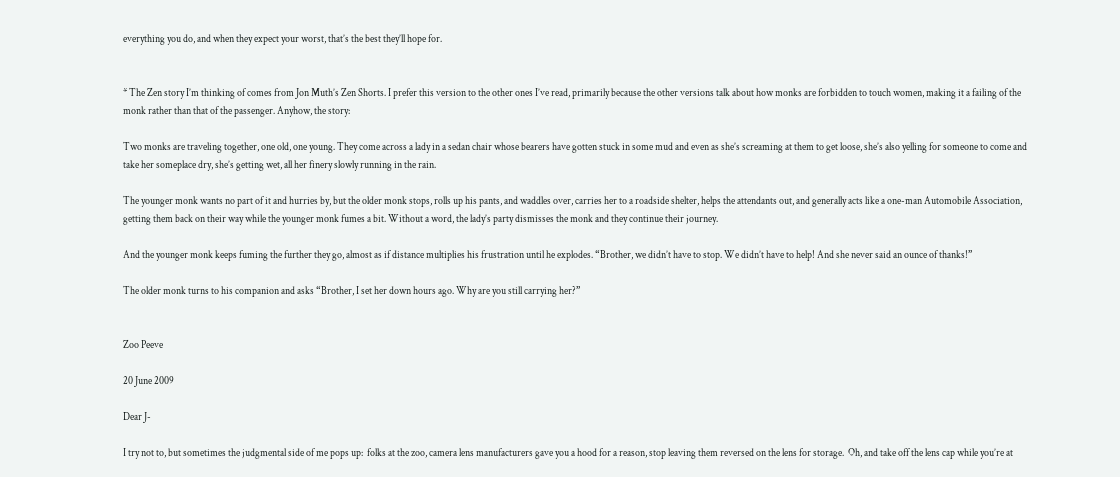everything you do, and when they expect your worst, that’s the best they’ll hope for.


* The Zen story I’m thinking of comes from Jon Muth’s Zen Shorts. I prefer this version to the other ones I’ve read, primarily because the other versions talk about how monks are forbidden to touch women, making it a failing of the monk rather than that of the passenger. Anyhow, the story:

Two monks are traveling together, one old, one young. They come across a lady in a sedan chair whose bearers have gotten stuck in some mud and even as she’s screaming at them to get loose, she’s also yelling for someone to come and take her someplace dry, she’s getting wet, all her finery slowly running in the rain.

The younger monk wants no part of it and hurries by, but the older monk stops, rolls up his pants, and waddles over, carries her to a roadside shelter, helps the attendants out, and generally acts like a one-man Automobile Association, getting them back on their way while the younger monk fumes a bit. Without a word, the lady’s party dismisses the monk and they continue their journey.

And the younger monk keeps fuming the further they go, almost as if distance multiplies his frustration until he explodes. “Brother, we didn’t have to stop. We didn’t have to help! And she never said an ounce of thanks!”

The older monk turns to his companion and asks “Brother, I set her down hours ago. Why are you still carrying her?”


Zoo Peeve

20 June 2009

Dear J-

I try not to, but sometimes the judgmental side of me pops up:  folks at the zoo, camera lens manufacturers gave you a hood for a reason, stop leaving them reversed on the lens for storage.  Oh, and take off the lens cap while you’re at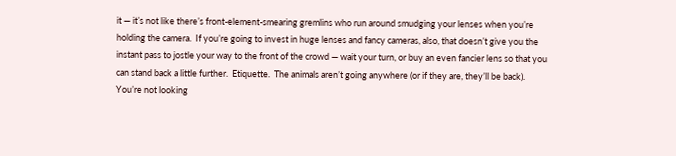it — it’s not like there’s front-element-smearing gremlins who run around smudging your lenses when you’re holding the camera.  If you’re going to invest in huge lenses and fancy cameras, also, that doesn’t give you the instant pass to jostle your way to the front of the crowd — wait your turn, or buy an even fancier lens so that you can stand back a little further.  Etiquette.  The animals aren’t going anywhere (or if they are, they’ll be back).  You’re not looking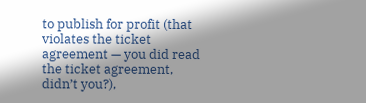to publish for profit (that violates the ticket agreement — you did read the ticket agreement, didn’t you?),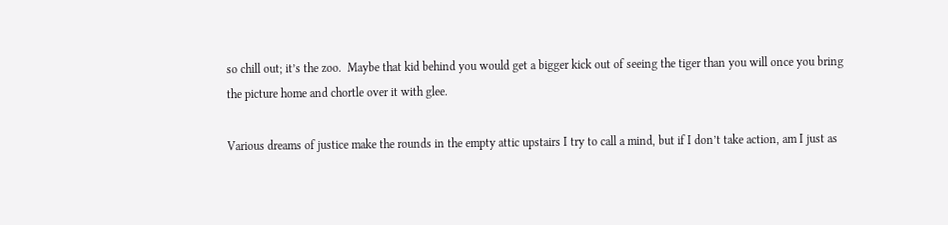so chill out; it’s the zoo.  Maybe that kid behind you would get a bigger kick out of seeing the tiger than you will once you bring the picture home and chortle over it with glee.

Various dreams of justice make the rounds in the empty attic upstairs I try to call a mind, but if I don’t take action, am I just as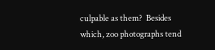culpable as them?  Besides which, zoo photographs tend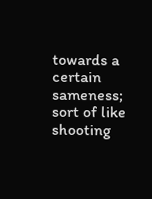towards a certain sameness; sort of like shooting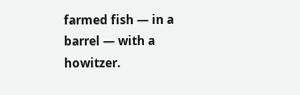farmed fish — in a barrel — with a howitzer.